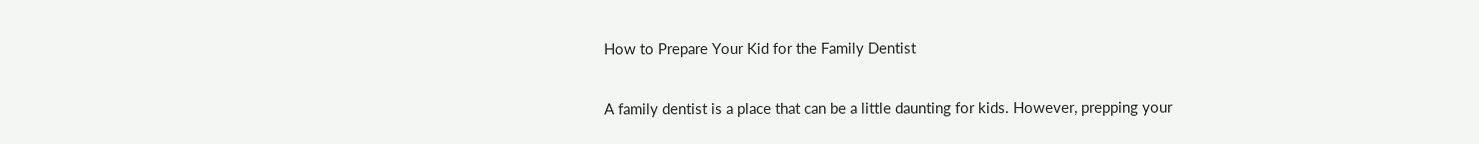How to Prepare Your Kid for the Family Dentist

A family dentist is a place that can be a little daunting for kids. However, prepping your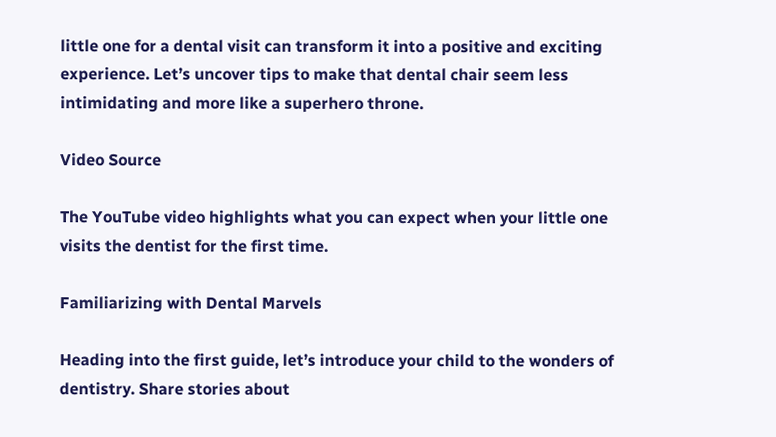little one for a dental visit can transform it into a positive and exciting experience. Let’s uncover tips to make that dental chair seem less intimidating and more like a superhero throne.

Video Source

The YouTube video highlights what you can expect when your little one visits the dentist for the first time.

Familiarizing with Dental Marvels

Heading into the first guide, let’s introduce your child to the wonders of dentistry. Share stories about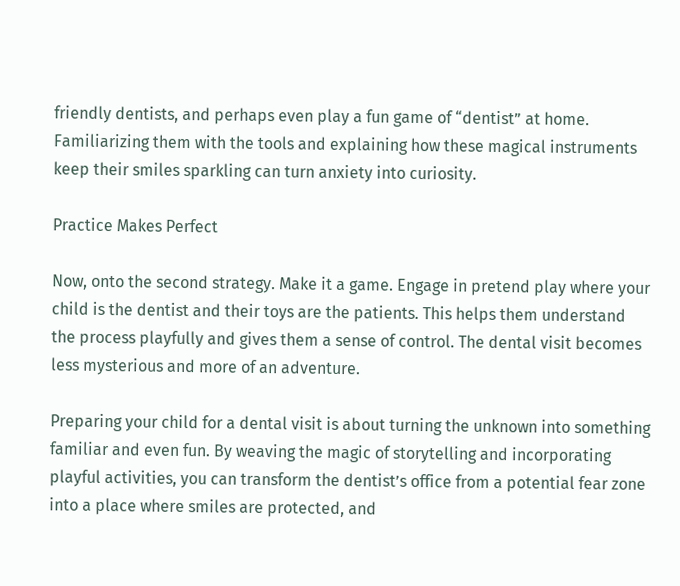friendly dentists, and perhaps even play a fun game of “dentist” at home. Familiarizing them with the tools and explaining how these magical instruments keep their smiles sparkling can turn anxiety into curiosity.

Practice Makes Perfect

Now, onto the second strategy. Make it a game. Engage in pretend play where your child is the dentist and their toys are the patients. This helps them understand the process playfully and gives them a sense of control. The dental visit becomes less mysterious and more of an adventure.

Preparing your child for a dental visit is about turning the unknown into something familiar and even fun. By weaving the magic of storytelling and incorporating playful activities, you can transform the dentist’s office from a potential fear zone into a place where smiles are protected, and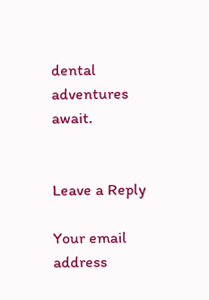dental adventures await.


Leave a Reply

Your email address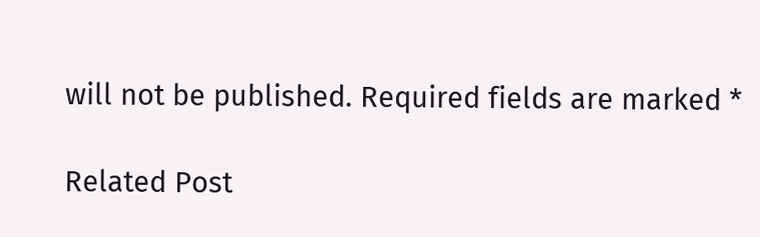will not be published. Required fields are marked *

Related Post